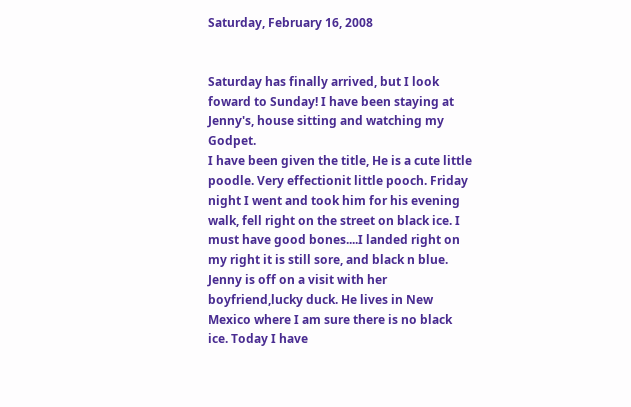Saturday, February 16, 2008


Saturday has finally arrived, but I look foward to Sunday! I have been staying at Jenny's, house sitting and watching my Godpet.
I have been given the title, He is a cute little poodle. Very effectionit little pooch. Friday night I went and took him for his evening walk, fell right on the street on black ice. I must have good bones....I landed right on my right it is still sore, and black n blue. Jenny is off on a visit with her boyfriend,lucky duck. He lives in New Mexico where I am sure there is no black ice. Today I have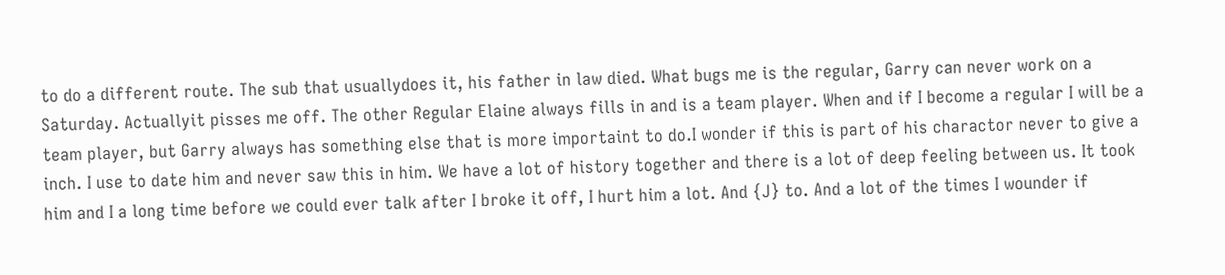to do a different route. The sub that usuallydoes it, his father in law died. What bugs me is the regular, Garry can never work on a Saturday. Actuallyit pisses me off. The other Regular Elaine always fills in and is a team player. When and if I become a regular I will be a team player, but Garry always has something else that is more importaint to do.I wonder if this is part of his charactor never to give a inch. I use to date him and never saw this in him. We have a lot of history together and there is a lot of deep feeling between us. It took him and I a long time before we could ever talk after I broke it off, I hurt him a lot. And {J} to. And a lot of the times I wounder if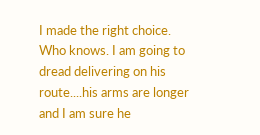I made the right choice. Who knows. I am going to dread delivering on his route....his arms are longer and I am sure he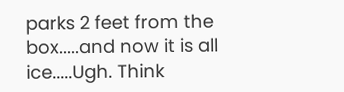parks 2 feet from the box.....and now it is all ice.....Ugh. Think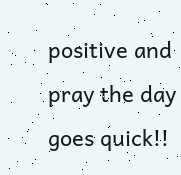positive and pray the day goes quick!!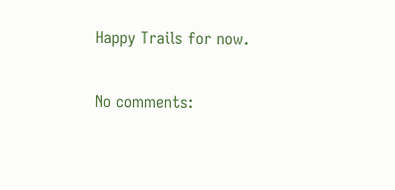Happy Trails for now.

No comments: